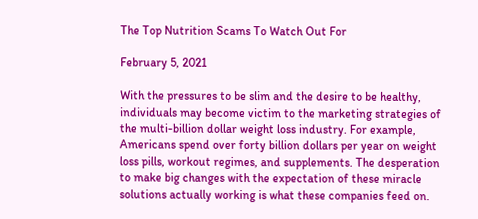The Top Nutrition Scams To Watch Out For

February 5, 2021

With the pressures to be slim and the desire to be healthy, individuals may become victim to the marketing strategies of the multi-billion dollar weight loss industry. For example, Americans spend over forty billion dollars per year on weight loss pills, workout regimes, and supplements. The desperation to make big changes with the expectation of these miracle solutions actually working is what these companies feed on.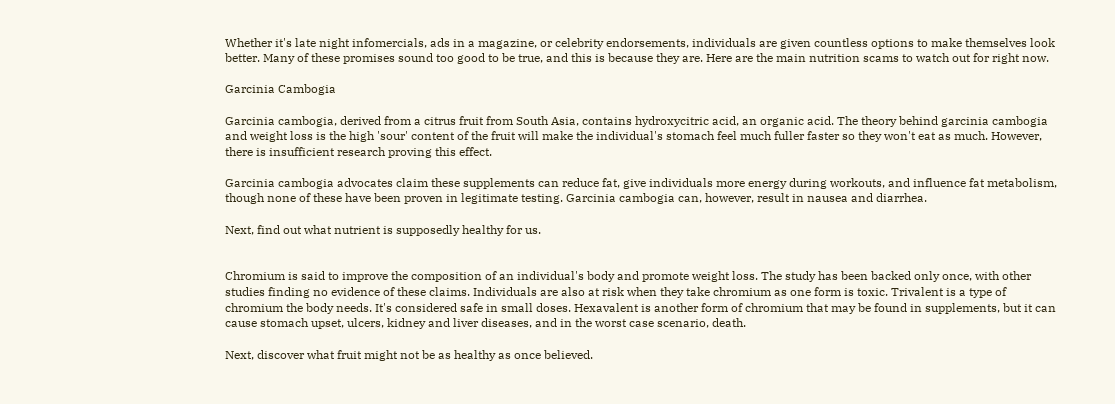Whether it's late night infomercials, ads in a magazine, or celebrity endorsements, individuals are given countless options to make themselves look better. Many of these promises sound too good to be true, and this is because they are. Here are the main nutrition scams to watch out for right now.

Garcinia Cambogia

Garcinia cambogia, derived from a citrus fruit from South Asia, contains hydroxycitric acid, an organic acid. The theory behind garcinia cambogia and weight loss is the high 'sour' content of the fruit will make the individual's stomach feel much fuller faster so they won't eat as much. However, there is insufficient research proving this effect.

Garcinia cambogia advocates claim these supplements can reduce fat, give individuals more energy during workouts, and influence fat metabolism, though none of these have been proven in legitimate testing. Garcinia cambogia can, however, result in nausea and diarrhea.

Next, find out what nutrient is supposedly healthy for us.


Chromium is said to improve the composition of an individual's body and promote weight loss. The study has been backed only once, with other studies finding no evidence of these claims. Individuals are also at risk when they take chromium as one form is toxic. Trivalent is a type of chromium the body needs. It's considered safe in small doses. Hexavalent is another form of chromium that may be found in supplements, but it can cause stomach upset, ulcers, kidney and liver diseases, and in the worst case scenario, death.

Next, discover what fruit might not be as healthy as once believed.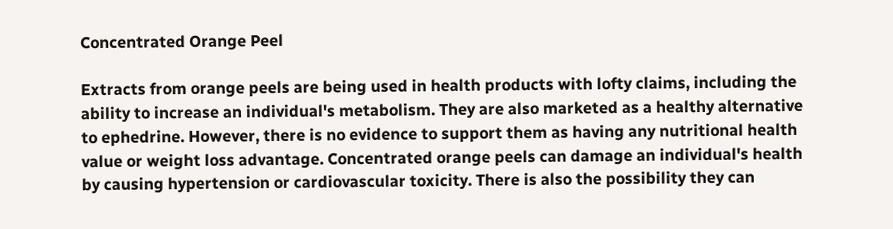Concentrated Orange Peel

Extracts from orange peels are being used in health products with lofty claims, including the ability to increase an individual's metabolism. They are also marketed as a healthy alternative to ephedrine. However, there is no evidence to support them as having any nutritional health value or weight loss advantage. Concentrated orange peels can damage an individual's health by causing hypertension or cardiovascular toxicity. There is also the possibility they can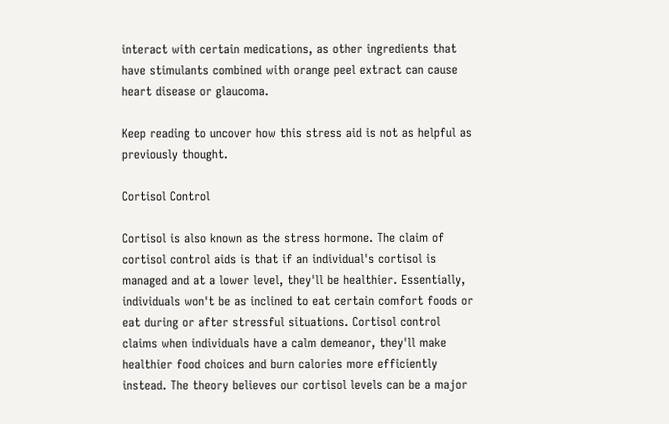interact with certain medications, as other ingredients that have stimulants combined with orange peel extract can cause heart disease or glaucoma.

Keep reading to uncover how this stress aid is not as helpful as previously thought.

Cortisol Control

Cortisol is also known as the stress hormone. The claim of cortisol control aids is that if an individual's cortisol is managed and at a lower level, they'll be healthier. Essentially, individuals won't be as inclined to eat certain comfort foods or eat during or after stressful situations. Cortisol control claims when individuals have a calm demeanor, they'll make healthier food choices and burn calories more efficiently instead. The theory believes our cortisol levels can be a major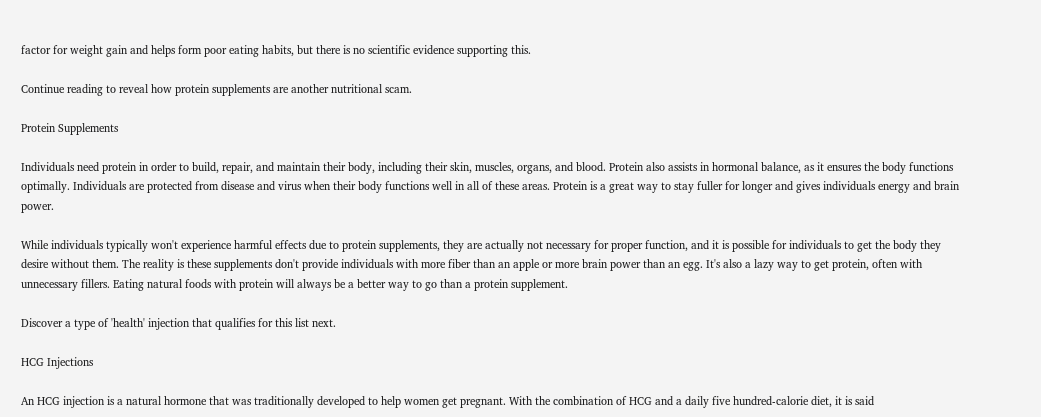factor for weight gain and helps form poor eating habits, but there is no scientific evidence supporting this.

Continue reading to reveal how protein supplements are another nutritional scam.

Protein Supplements

Individuals need protein in order to build, repair, and maintain their body, including their skin, muscles, organs, and blood. Protein also assists in hormonal balance, as it ensures the body functions optimally. Individuals are protected from disease and virus when their body functions well in all of these areas. Protein is a great way to stay fuller for longer and gives individuals energy and brain power.

While individuals typically won't experience harmful effects due to protein supplements, they are actually not necessary for proper function, and it is possible for individuals to get the body they desire without them. The reality is these supplements don't provide individuals with more fiber than an apple or more brain power than an egg. It's also a lazy way to get protein, often with unnecessary fillers. Eating natural foods with protein will always be a better way to go than a protein supplement.

Discover a type of 'health' injection that qualifies for this list next.

HCG Injections

An HCG injection is a natural hormone that was traditionally developed to help women get pregnant. With the combination of HCG and a daily five hundred-calorie diet, it is said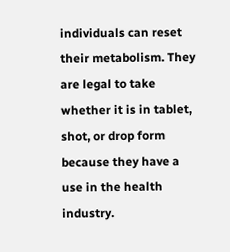individuals can reset their metabolism. They are legal to take whether it is in tablet, shot, or drop form because they have a use in the health industry.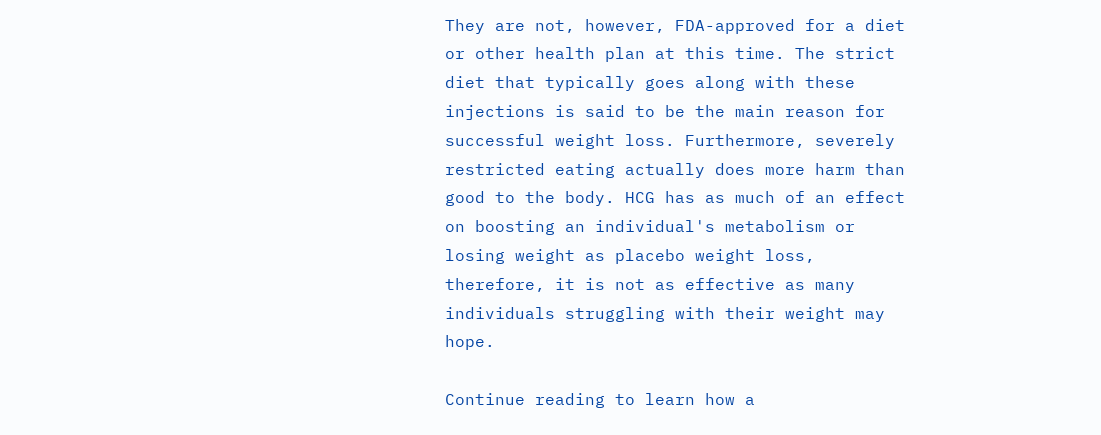They are not, however, FDA-approved for a diet or other health plan at this time. The strict diet that typically goes along with these injections is said to be the main reason for successful weight loss. Furthermore, severely restricted eating actually does more harm than good to the body. HCG has as much of an effect on boosting an individual's metabolism or losing weight as placebo weight loss, therefore, it is not as effective as many individuals struggling with their weight may hope.

Continue reading to learn how a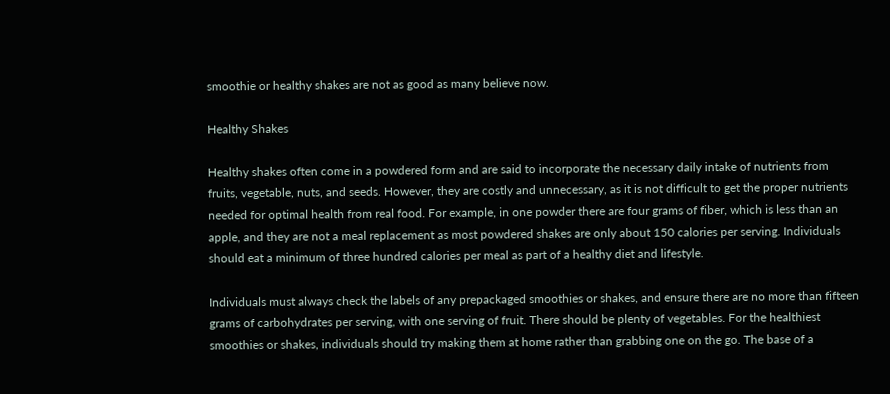smoothie or healthy shakes are not as good as many believe now.

Healthy Shakes

Healthy shakes often come in a powdered form and are said to incorporate the necessary daily intake of nutrients from fruits, vegetable, nuts, and seeds. However, they are costly and unnecessary, as it is not difficult to get the proper nutrients needed for optimal health from real food. For example, in one powder there are four grams of fiber, which is less than an apple, and they are not a meal replacement as most powdered shakes are only about 150 calories per serving. Individuals should eat a minimum of three hundred calories per meal as part of a healthy diet and lifestyle.

Individuals must always check the labels of any prepackaged smoothies or shakes, and ensure there are no more than fifteen grams of carbohydrates per serving, with one serving of fruit. There should be plenty of vegetables. For the healthiest smoothies or shakes, individuals should try making them at home rather than grabbing one on the go. The base of a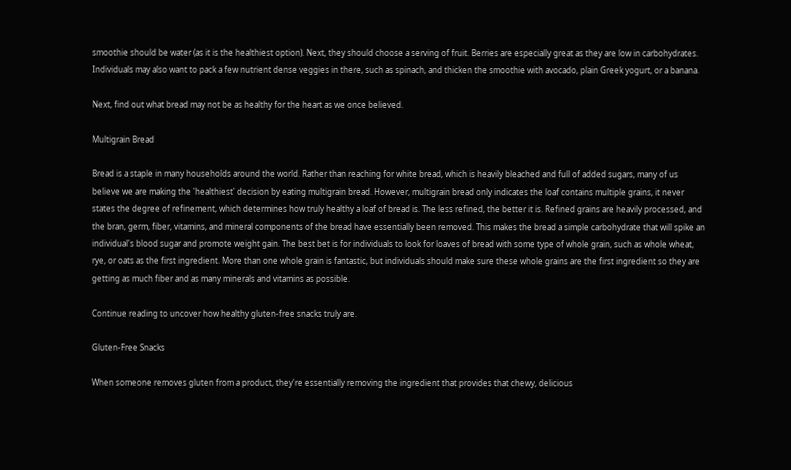smoothie should be water (as it is the healthiest option). Next, they should choose a serving of fruit. Berries are especially great as they are low in carbohydrates. Individuals may also want to pack a few nutrient dense veggies in there, such as spinach, and thicken the smoothie with avocado, plain Greek yogurt, or a banana.

Next, find out what bread may not be as healthy for the heart as we once believed.

Multigrain Bread

Bread is a staple in many households around the world. Rather than reaching for white bread, which is heavily bleached and full of added sugars, many of us believe we are making the 'healthiest' decision by eating multigrain bread. However, multigrain bread only indicates the loaf contains multiple grains, it never states the degree of refinement, which determines how truly healthy a loaf of bread is. The less refined, the better it is. Refined grains are heavily processed, and the bran, germ, fiber, vitamins, and mineral components of the bread have essentially been removed. This makes the bread a simple carbohydrate that will spike an individual's blood sugar and promote weight gain. The best bet is for individuals to look for loaves of bread with some type of whole grain, such as whole wheat, rye, or oats as the first ingredient. More than one whole grain is fantastic, but individuals should make sure these whole grains are the first ingredient so they are getting as much fiber and as many minerals and vitamins as possible.

Continue reading to uncover how healthy gluten-free snacks truly are.

Gluten-Free Snacks

When someone removes gluten from a product, they're essentially removing the ingredient that provides that chewy, delicious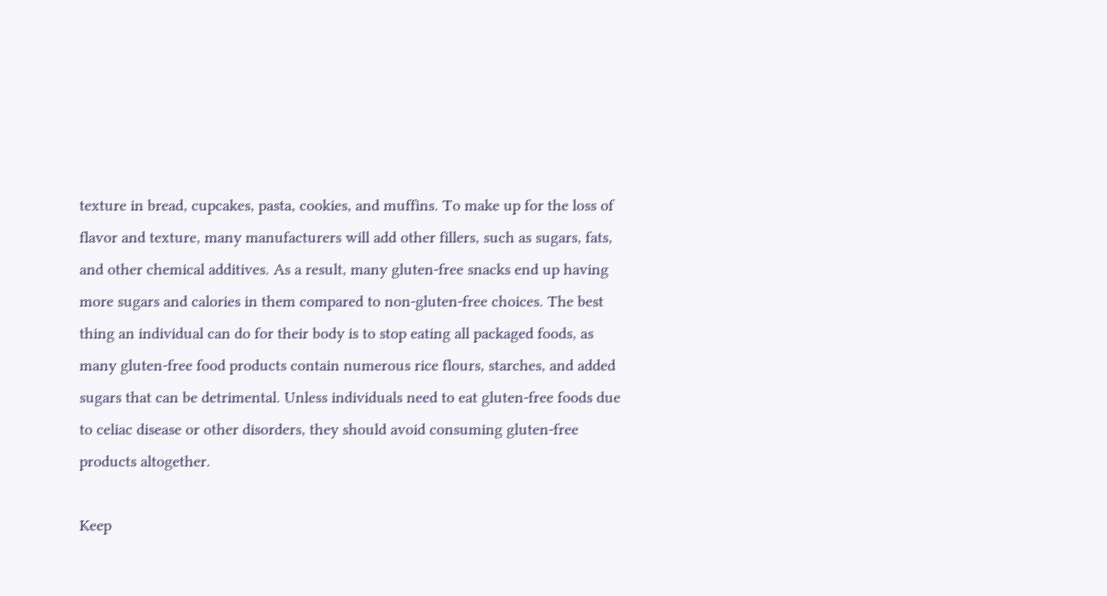texture in bread, cupcakes, pasta, cookies, and muffins. To make up for the loss of flavor and texture, many manufacturers will add other fillers, such as sugars, fats, and other chemical additives. As a result, many gluten-free snacks end up having more sugars and calories in them compared to non-gluten-free choices. The best thing an individual can do for their body is to stop eating all packaged foods, as many gluten-free food products contain numerous rice flours, starches, and added sugars that can be detrimental. Unless individuals need to eat gluten-free foods due to celiac disease or other disorders, they should avoid consuming gluten-free products altogether.

Keep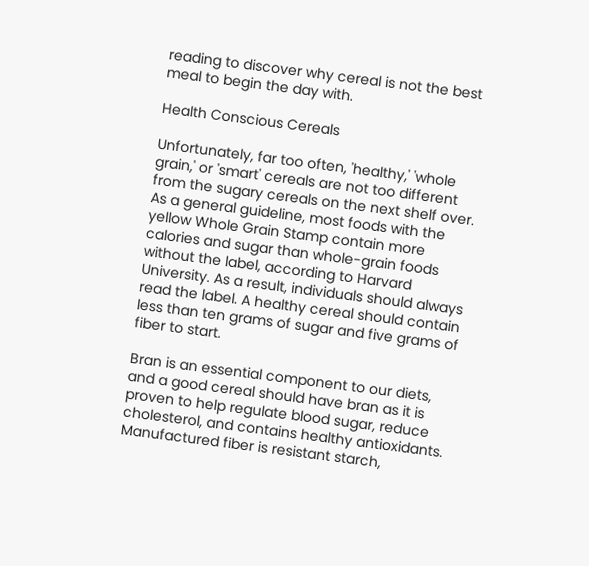reading to discover why cereal is not the best meal to begin the day with.

Health Conscious Cereals

Unfortunately, far too often, 'healthy,' 'whole grain,' or 'smart' cereals are not too different from the sugary cereals on the next shelf over. As a general guideline, most foods with the yellow Whole Grain Stamp contain more calories and sugar than whole-grain foods without the label, according to Harvard University. As a result, individuals should always read the label. A healthy cereal should contain less than ten grams of sugar and five grams of fiber to start.

Bran is an essential component to our diets, and a good cereal should have bran as it is proven to help regulate blood sugar, reduce cholesterol, and contains healthy antioxidants. Manufactured fiber is resistant starch,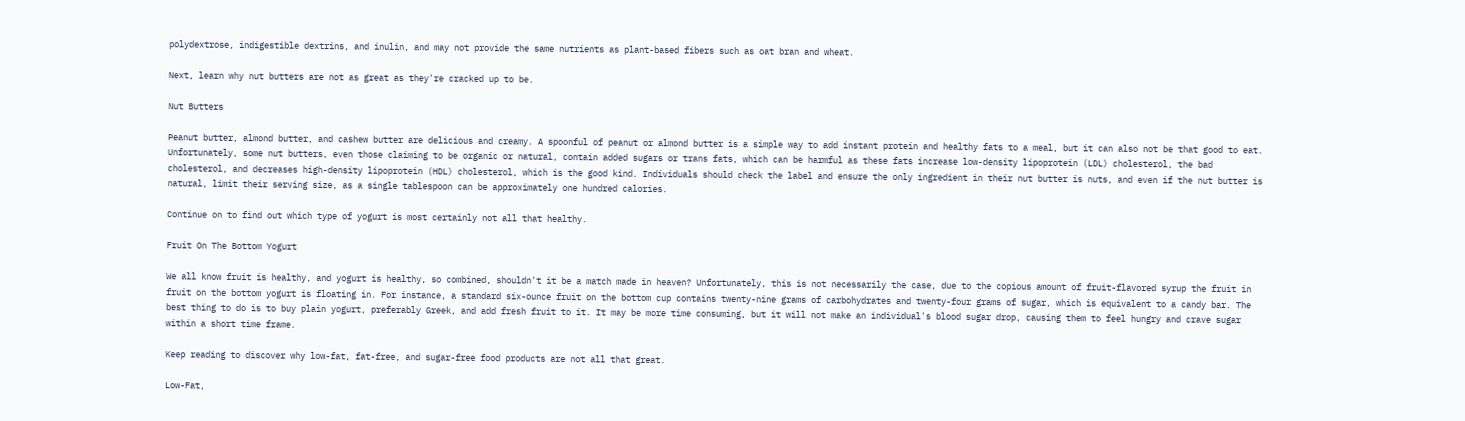polydextrose, indigestible dextrins, and inulin, and may not provide the same nutrients as plant-based fibers such as oat bran and wheat.

Next, learn why nut butters are not as great as they're cracked up to be.

Nut Butters

Peanut butter, almond butter, and cashew butter are delicious and creamy. A spoonful of peanut or almond butter is a simple way to add instant protein and healthy fats to a meal, but it can also not be that good to eat. Unfortunately, some nut butters, even those claiming to be organic or natural, contain added sugars or trans fats, which can be harmful as these fats increase low-density lipoprotein (LDL) cholesterol, the bad cholesterol, and decreases high-density lipoprotein (HDL) cholesterol, which is the good kind. Individuals should check the label and ensure the only ingredient in their nut butter is nuts, and even if the nut butter is natural, limit their serving size, as a single tablespoon can be approximately one hundred calories.

Continue on to find out which type of yogurt is most certainly not all that healthy.

Fruit On The Bottom Yogurt

We all know fruit is healthy, and yogurt is healthy, so combined, shouldn't it be a match made in heaven? Unfortunately, this is not necessarily the case, due to the copious amount of fruit-flavored syrup the fruit in fruit on the bottom yogurt is floating in. For instance, a standard six-ounce fruit on the bottom cup contains twenty-nine grams of carbohydrates and twenty-four grams of sugar, which is equivalent to a candy bar. The best thing to do is to buy plain yogurt, preferably Greek, and add fresh fruit to it. It may be more time consuming, but it will not make an individual's blood sugar drop, causing them to feel hungry and crave sugar within a short time frame.

Keep reading to discover why low-fat, fat-free, and sugar-free food products are not all that great.

Low-Fat,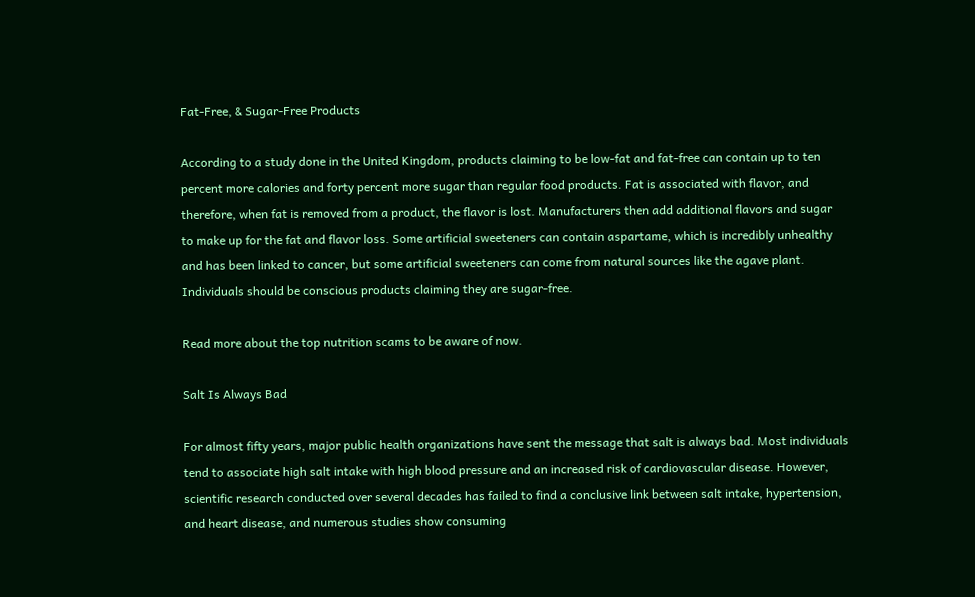Fat-Free, & Sugar-Free Products

According to a study done in the United Kingdom, products claiming to be low-fat and fat-free can contain up to ten percent more calories and forty percent more sugar than regular food products. Fat is associated with flavor, and therefore, when fat is removed from a product, the flavor is lost. Manufacturers then add additional flavors and sugar to make up for the fat and flavor loss. Some artificial sweeteners can contain aspartame, which is incredibly unhealthy and has been linked to cancer, but some artificial sweeteners can come from natural sources like the agave plant. Individuals should be conscious products claiming they are sugar-free.

Read more about the top nutrition scams to be aware of now.

Salt Is Always Bad

For almost fifty years, major public health organizations have sent the message that salt is always bad. Most individuals tend to associate high salt intake with high blood pressure and an increased risk of cardiovascular disease. However, scientific research conducted over several decades has failed to find a conclusive link between salt intake, hypertension, and heart disease, and numerous studies show consuming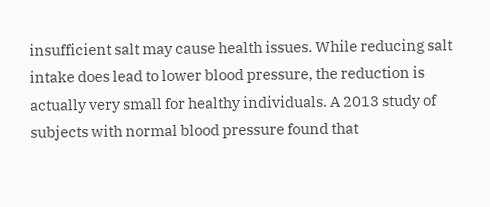insufficient salt may cause health issues. While reducing salt intake does lead to lower blood pressure, the reduction is actually very small for healthy individuals. A 2013 study of subjects with normal blood pressure found that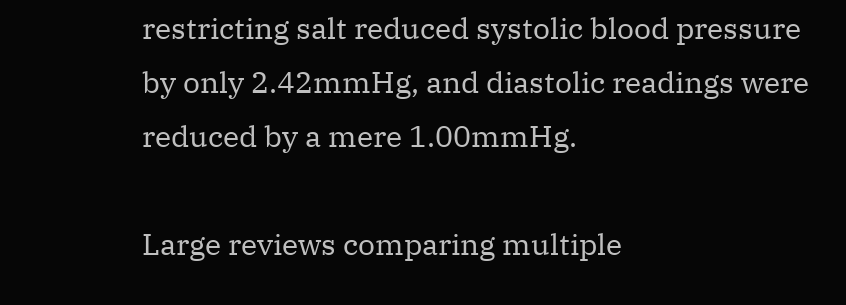restricting salt reduced systolic blood pressure by only 2.42mmHg, and diastolic readings were reduced by a mere 1.00mmHg.

Large reviews comparing multiple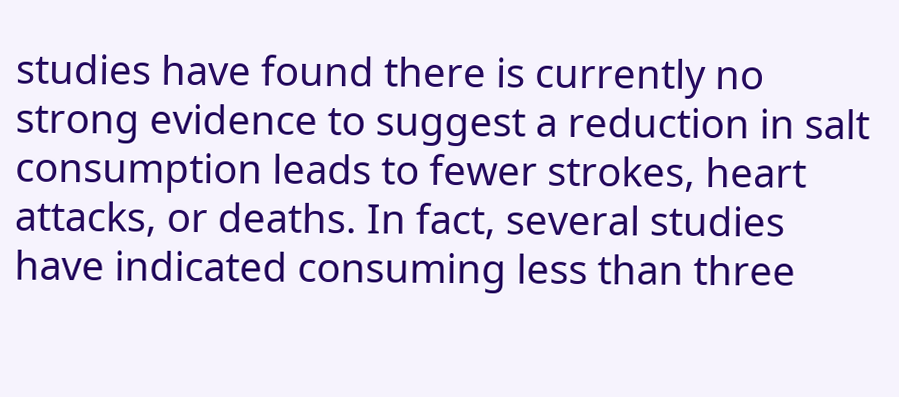studies have found there is currently no strong evidence to suggest a reduction in salt consumption leads to fewer strokes, heart attacks, or deaths. In fact, several studies have indicated consuming less than three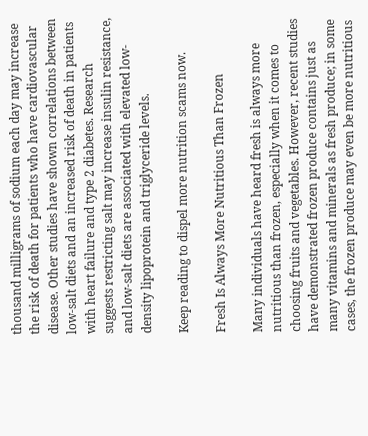thousand milligrams of sodium each day may increase the risk of death for patients who have cardiovascular disease. Other studies have shown correlations between low-salt diets and an increased risk of death in patients with heart failure and type 2 diabetes. Research suggests restricting salt may increase insulin resistance, and low-salt diets are associated with elevated low-density lipoprotein and triglyceride levels.

Keep reading to dispel more nutrition scams now.

Fresh Is Always More Nutritious Than Frozen

Many individuals have heard fresh is always more nutritious than frozen, especially when it comes to choosing fruits and vegetables. However, recent studies have demonstrated frozen produce contains just as many vitamins and minerals as fresh produce; in some cases, the frozen produce may even be more nutritious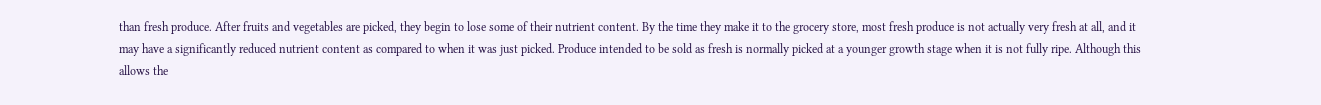than fresh produce. After fruits and vegetables are picked, they begin to lose some of their nutrient content. By the time they make it to the grocery store, most fresh produce is not actually very fresh at all, and it may have a significantly reduced nutrient content as compared to when it was just picked. Produce intended to be sold as fresh is normally picked at a younger growth stage when it is not fully ripe. Although this allows the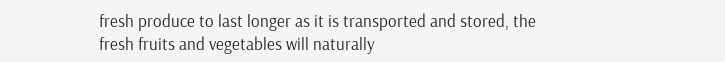fresh produce to last longer as it is transported and stored, the fresh fruits and vegetables will naturally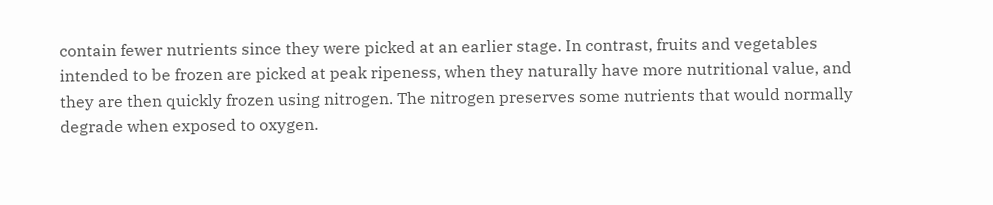contain fewer nutrients since they were picked at an earlier stage. In contrast, fruits and vegetables intended to be frozen are picked at peak ripeness, when they naturally have more nutritional value, and they are then quickly frozen using nitrogen. The nitrogen preserves some nutrients that would normally degrade when exposed to oxygen.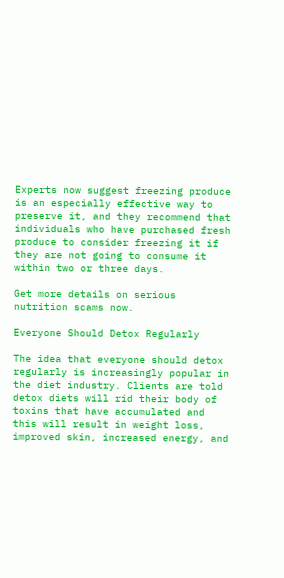Experts now suggest freezing produce is an especially effective way to preserve it, and they recommend that individuals who have purchased fresh produce to consider freezing it if they are not going to consume it within two or three days.

Get more details on serious nutrition scams now.

Everyone Should Detox Regularly

The idea that everyone should detox regularly is increasingly popular in the diet industry. Clients are told detox diets will rid their body of toxins that have accumulated and this will result in weight loss, improved skin, increased energy, and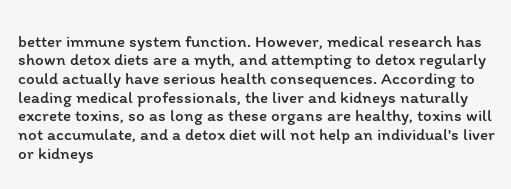better immune system function. However, medical research has shown detox diets are a myth, and attempting to detox regularly could actually have serious health consequences. According to leading medical professionals, the liver and kidneys naturally excrete toxins, so as long as these organs are healthy, toxins will not accumulate, and a detox diet will not help an individual's liver or kidneys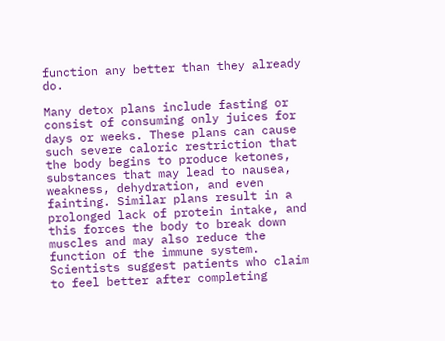function any better than they already do.

Many detox plans include fasting or consist of consuming only juices for days or weeks. These plans can cause such severe caloric restriction that the body begins to produce ketones, substances that may lead to nausea, weakness, dehydration, and even fainting. Similar plans result in a prolonged lack of protein intake, and this forces the body to break down muscles and may also reduce the function of the immune system. Scientists suggest patients who claim to feel better after completing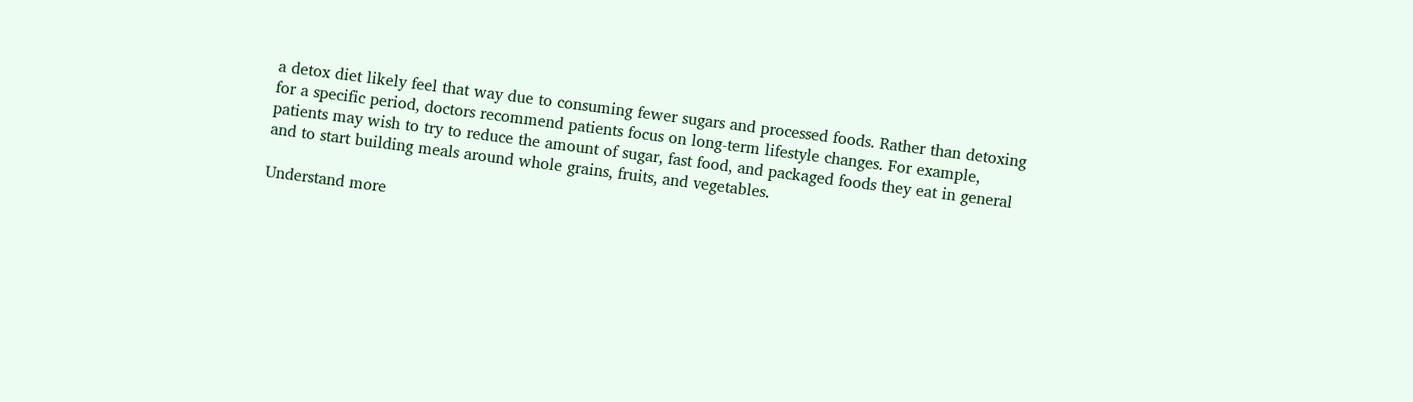a detox diet likely feel that way due to consuming fewer sugars and processed foods. Rather than detoxing for a specific period, doctors recommend patients focus on long-term lifestyle changes. For example, patients may wish to try to reduce the amount of sugar, fast food, and packaged foods they eat in general and to start building meals around whole grains, fruits, and vegetables.

Understand more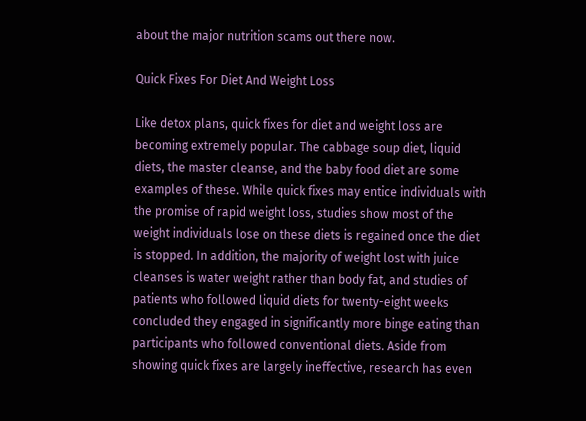about the major nutrition scams out there now.

Quick Fixes For Diet And Weight Loss

Like detox plans, quick fixes for diet and weight loss are becoming extremely popular. The cabbage soup diet, liquid diets, the master cleanse, and the baby food diet are some examples of these. While quick fixes may entice individuals with the promise of rapid weight loss, studies show most of the weight individuals lose on these diets is regained once the diet is stopped. In addition, the majority of weight lost with juice cleanses is water weight rather than body fat, and studies of patients who followed liquid diets for twenty-eight weeks concluded they engaged in significantly more binge eating than participants who followed conventional diets. Aside from showing quick fixes are largely ineffective, research has even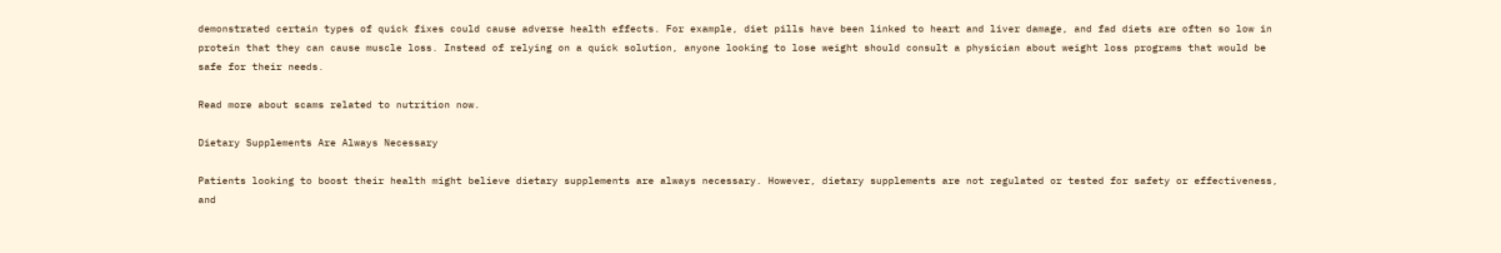demonstrated certain types of quick fixes could cause adverse health effects. For example, diet pills have been linked to heart and liver damage, and fad diets are often so low in protein that they can cause muscle loss. Instead of relying on a quick solution, anyone looking to lose weight should consult a physician about weight loss programs that would be safe for their needs.

Read more about scams related to nutrition now.

Dietary Supplements Are Always Necessary

Patients looking to boost their health might believe dietary supplements are always necessary. However, dietary supplements are not regulated or tested for safety or effectiveness, and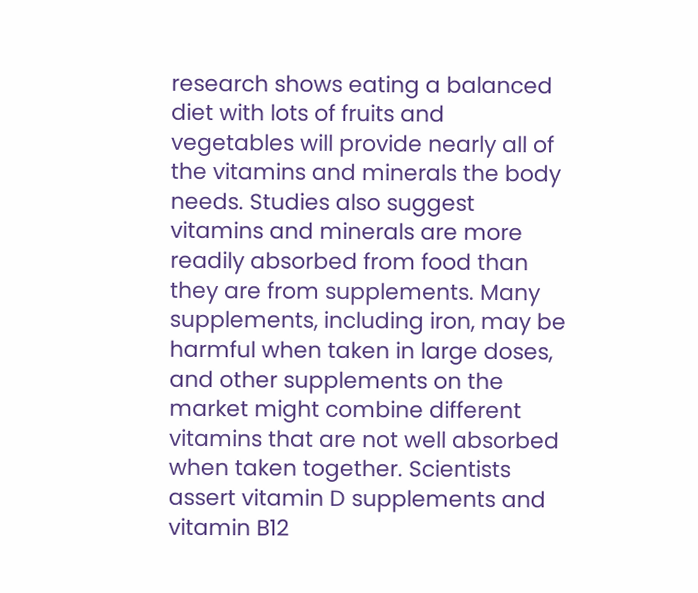research shows eating a balanced diet with lots of fruits and vegetables will provide nearly all of the vitamins and minerals the body needs. Studies also suggest vitamins and minerals are more readily absorbed from food than they are from supplements. Many supplements, including iron, may be harmful when taken in large doses, and other supplements on the market might combine different vitamins that are not well absorbed when taken together. Scientists assert vitamin D supplements and vitamin B12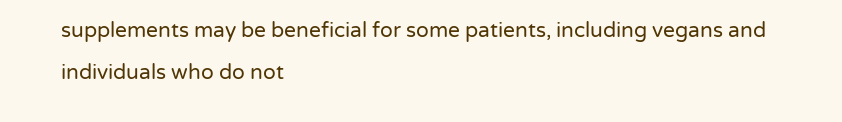supplements may be beneficial for some patients, including vegans and individuals who do not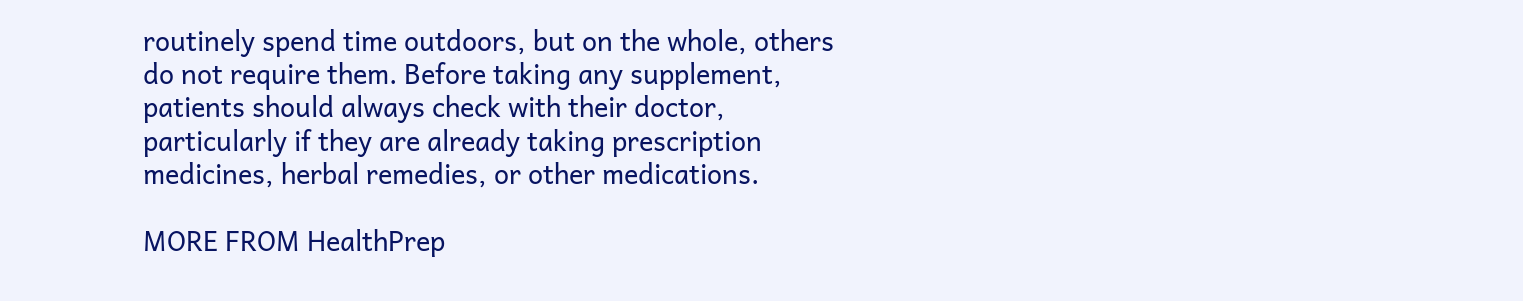routinely spend time outdoors, but on the whole, others do not require them. Before taking any supplement, patients should always check with their doctor, particularly if they are already taking prescription medicines, herbal remedies, or other medications.

MORE FROM HealthPrep